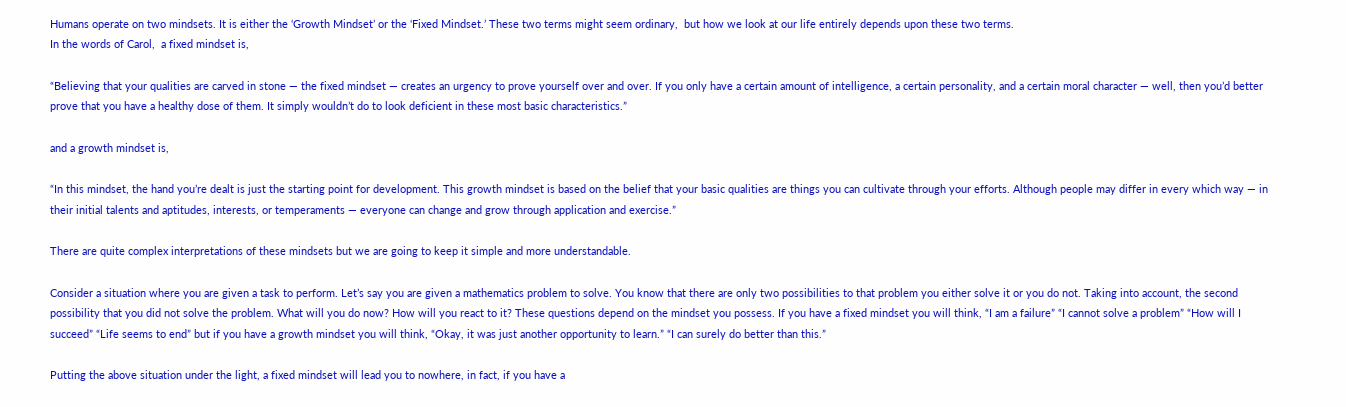Humans operate on two mindsets. It is either the ‘Growth Mindset’ or the ‘Fixed Mindset.’ These two terms might seem ordinary,  but how we look at our life entirely depends upon these two terms.
In the words of Carol,  a fixed mindset is,

“Believing that your qualities are carved in stone — the fixed mindset — creates an urgency to prove yourself over and over. If you only have a certain amount of intelligence, a certain personality, and a certain moral character — well, then you’d better prove that you have a healthy dose of them. It simply wouldn’t do to look deficient in these most basic characteristics.”

and a growth mindset is,

“In this mindset, the hand you’re dealt is just the starting point for development. This growth mindset is based on the belief that your basic qualities are things you can cultivate through your efforts. Although people may differ in every which way — in their initial talents and aptitudes, interests, or temperaments — everyone can change and grow through application and exercise.”

There are quite complex interpretations of these mindsets but we are going to keep it simple and more understandable.

Consider a situation where you are given a task to perform. Let’s say you are given a mathematics problem to solve. You know that there are only two possibilities to that problem you either solve it or you do not. Taking into account, the second possibility that you did not solve the problem. What will you do now? How will you react to it? These questions depend on the mindset you possess. If you have a fixed mindset you will think, “I am a failure” “I cannot solve a problem” “How will I succeed” “Life seems to end” but if you have a growth mindset you will think, “Okay, it was just another opportunity to learn.” “I can surely do better than this.”

Putting the above situation under the light, a fixed mindset will lead you to nowhere, in fact, if you have a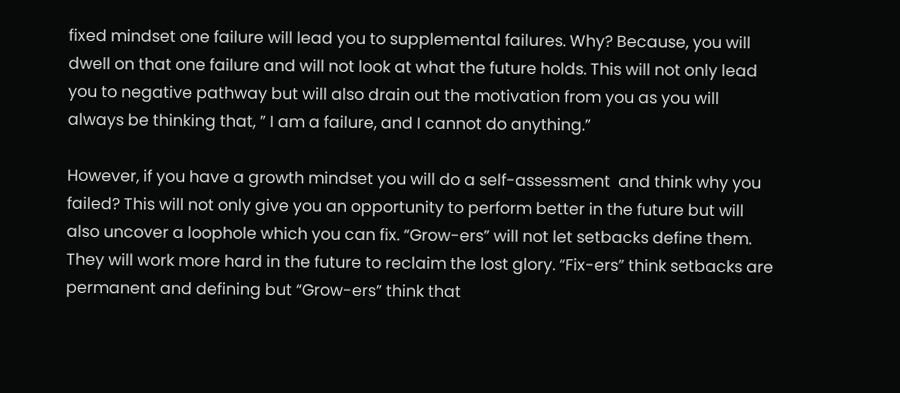fixed mindset one failure will lead you to supplemental failures. Why? Because, you will dwell on that one failure and will not look at what the future holds. This will not only lead you to negative pathway but will also drain out the motivation from you as you will always be thinking that, ” I am a failure, and I cannot do anything.”

However, if you have a growth mindset you will do a self-assessment  and think why you failed? This will not only give you an opportunity to perform better in the future but will also uncover a loophole which you can fix. “Grow-ers” will not let setbacks define them. They will work more hard in the future to reclaim the lost glory. “Fix-ers” think setbacks are permanent and defining but “Grow-ers” think that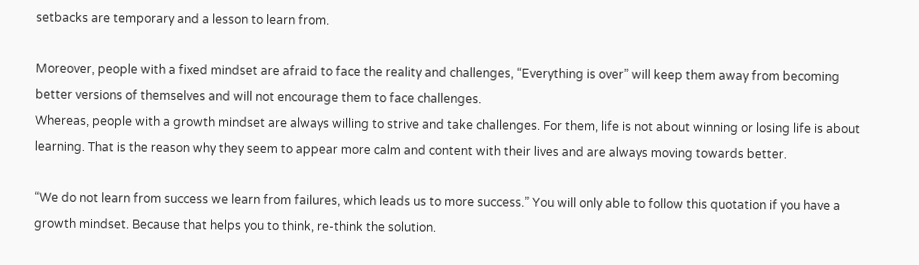setbacks are temporary and a lesson to learn from.

Moreover, people with a fixed mindset are afraid to face the reality and challenges, “Everything is over” will keep them away from becoming better versions of themselves and will not encourage them to face challenges.
Whereas, people with a growth mindset are always willing to strive and take challenges. For them, life is not about winning or losing life is about learning. That is the reason why they seem to appear more calm and content with their lives and are always moving towards better.

“We do not learn from success we learn from failures, which leads us to more success.” You will only able to follow this quotation if you have a growth mindset. Because that helps you to think, re-think the solution.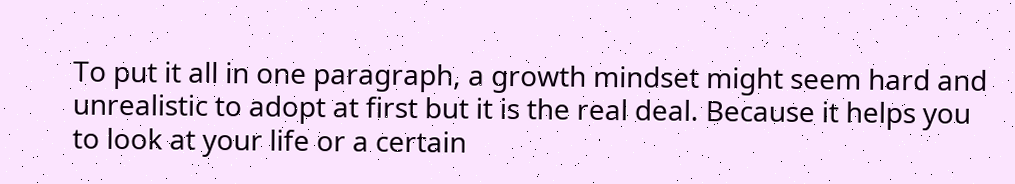To put it all in one paragraph, a growth mindset might seem hard and unrealistic to adopt at first but it is the real deal. Because it helps you to look at your life or a certain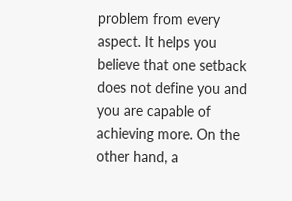problem from every aspect. It helps you believe that one setback does not define you and you are capable of achieving more. On the other hand, a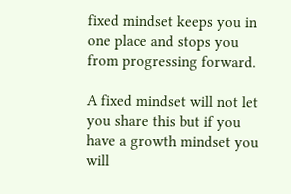fixed mindset keeps you in one place and stops you from progressing forward.

A fixed mindset will not let you share this but if you have a growth mindset you will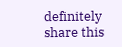definitely share this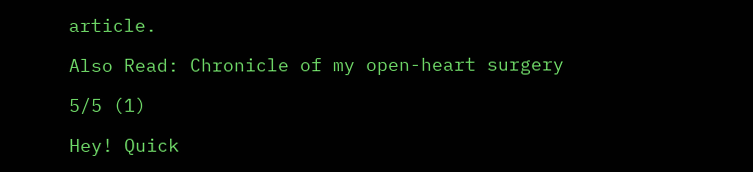article.

Also Read: Chronicle of my open-heart surgery

5/5 (1)

Hey! Quick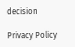decision

Privacy Policy